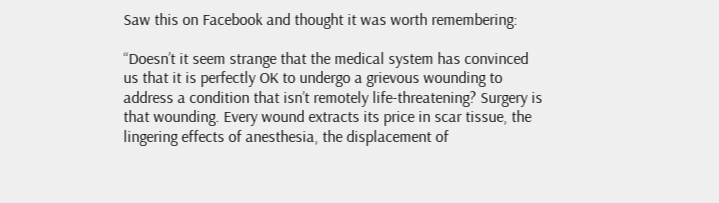Saw this on Facebook and thought it was worth remembering:

“Doesn’t it seem strange that the medical system has convinced us that it is perfectly OK to undergo a grievous wounding to address a condition that isn’t remotely life-threatening? Surgery is that wounding. Every wound extracts its price in scar tissue, the lingering effects of anesthesia, the displacement of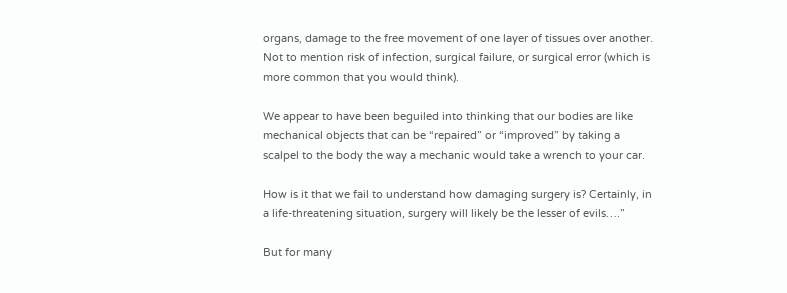organs, damage to the free movement of one layer of tissues over another. Not to mention risk of infection, surgical failure, or surgical error (which is more common that you would think).

We appear to have been beguiled into thinking that our bodies are like mechanical objects that can be “repaired” or “improved” by taking a scalpel to the body the way a mechanic would take a wrench to your car.

How is it that we fail to understand how damaging surgery is? Certainly, in a life-threatening situation, surgery will likely be the lesser of evils….”

But for many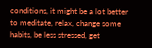conditions, it might be a lot better to meditate, relax, change some habits, be less stressed, get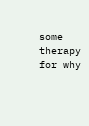some therapy for why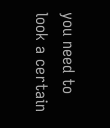you need to look a certain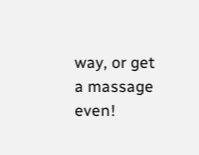way, or get a massage even!